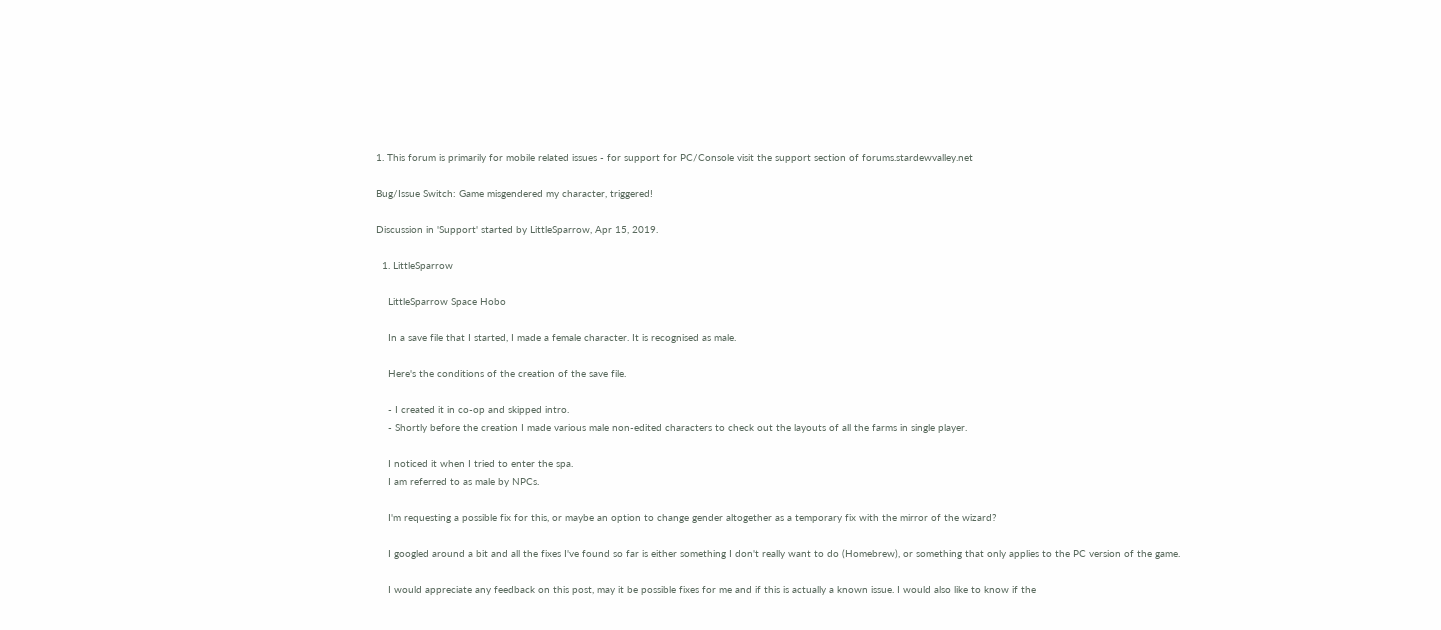1. This forum is primarily for mobile related issues - for support for PC/Console visit the support section of forums.stardewvalley.net

Bug/Issue Switch: Game misgendered my character, triggered!

Discussion in 'Support' started by LittleSparrow, Apr 15, 2019.

  1. LittleSparrow

    LittleSparrow Space Hobo

    In a save file that I started, I made a female character. It is recognised as male.

    Here's the conditions of the creation of the save file.

    - I created it in co-op and skipped intro.
    - Shortly before the creation I made various male non-edited characters to check out the layouts of all the farms in single player.

    I noticed it when I tried to enter the spa.
    I am referred to as male by NPCs.

    I'm requesting a possible fix for this, or maybe an option to change gender altogether as a temporary fix with the mirror of the wizard?

    I googled around a bit and all the fixes I've found so far is either something I don't really want to do (Homebrew), or something that only applies to the PC version of the game.

    I would appreciate any feedback on this post, may it be possible fixes for me and if this is actually a known issue. I would also like to know if the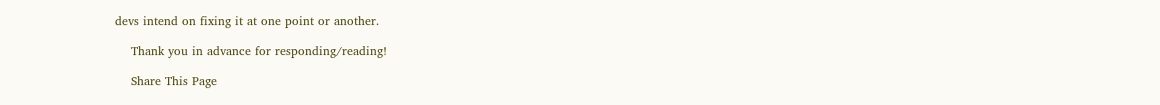devs intend on fixing it at one point or another.

    Thank you in advance for responding/reading!

    Share This Page